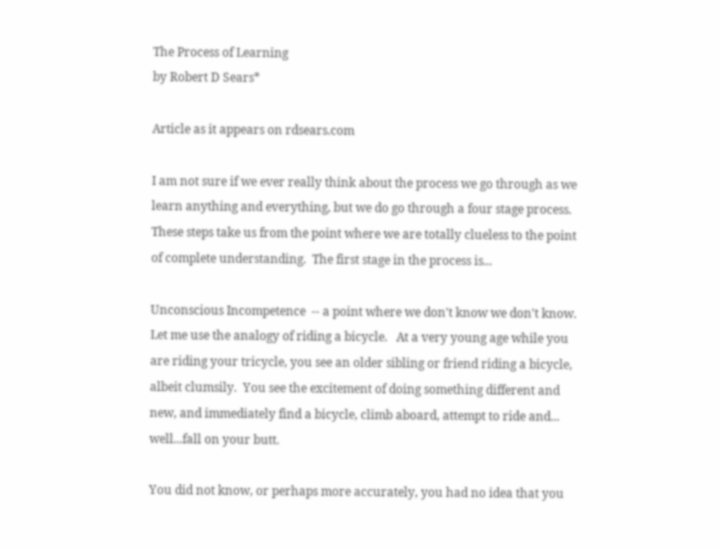The Process of Learning
by Robert D Sears*

Article as it appears on rdsears.com

I am not sure if we ever really think about the process we go through as we learn anything and everything, but we do go through a four stage process.  These steps take us from the point where we are totally clueless to the point of complete understanding.  The first stage in the process is...

Unconscious Incompetence  -- a point where we don't know we don't know.   Let me use the analogy of riding a bicycle.   At a very young age while you are riding your tricycle, you see an older sibling or friend riding a bicycle, albeit clumsily.  You see the excitement of doing something different and new, and immediately find a bicycle, climb aboard, attempt to ride and... well...fall on your butt.

You did not know, or perhaps more accurately, you had no idea that you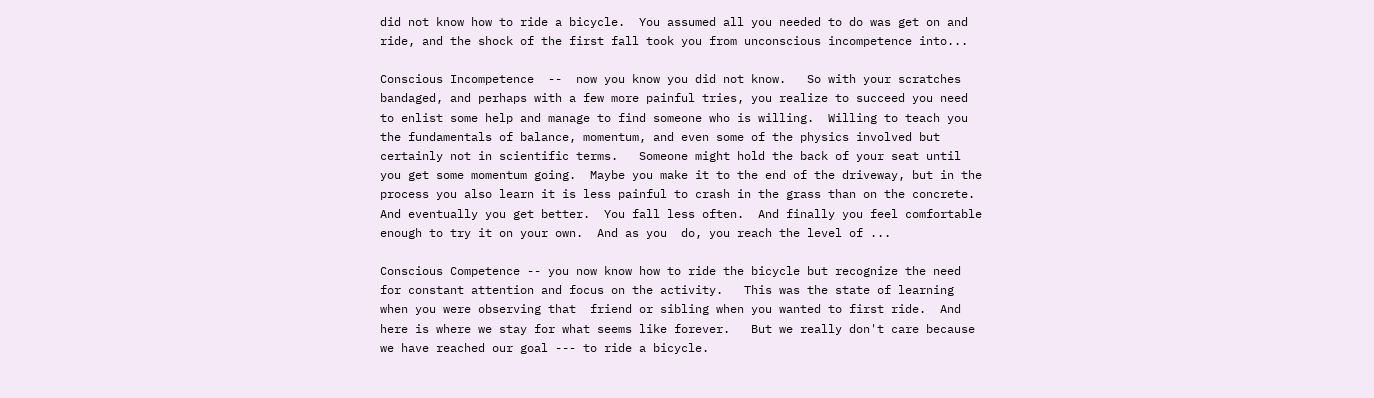did not know how to ride a bicycle.  You assumed all you needed to do was get on and ride, and the shock of the first fall took you from unconscious incompetence into...

Conscious Incompetence  --  now you know you did not know.   So with your scratches bandaged, and perhaps with a few more painful tries, you realize to succeed you need to enlist some help and manage to find someone who is willing.  Willing to teach you the fundamentals of balance, momentum, and even some of the physics involved but certainly not in scientific terms.   Someone might hold the back of your seat until you get some momentum going.  Maybe you make it to the end of the driveway, but in the process you also learn it is less painful to crash in the grass than on the concrete.   And eventually you get better.  You fall less often.  And finally you feel comfortable enough to try it on your own.  And as you  do, you reach the level of ...

Conscious Competence -- you now know how to ride the bicycle but recognize the need for constant attention and focus on the activity.   This was the state of learning when you were observing that  friend or sibling when you wanted to first ride.  And here is where we stay for what seems like forever.   But we really don't care because we have reached our goal --- to ride a bicycle.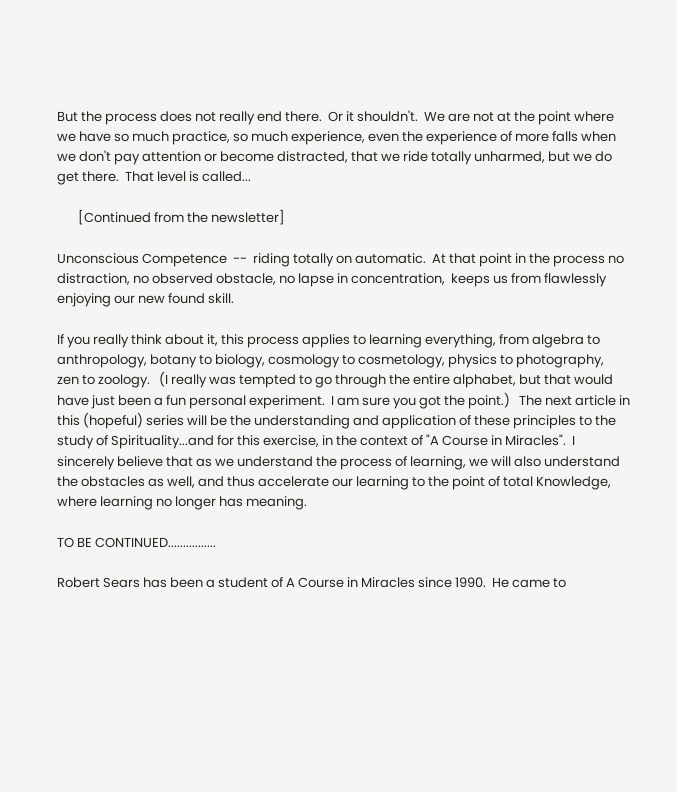But the process does not really end there.  Or it shouldn't.  We are not at the point where we have so much practice, so much experience, even the experience of more falls when we don't pay attention or become distracted, that we ride totally unharmed, but we do get there.  That level is called...

       [Continued from the newsletter]

Unconscious Competence  --  riding totally on automatic.  At that point in the process no distraction, no observed obstacle, no lapse in concentration,  keeps us from flawlessly enjoying our new found skill.

If you really think about it, this process applies to learning everything, from algebra to anthropology, botany to biology, cosmology to cosmetology, physics to photography,  zen to zoology.   (I really was tempted to go through the entire alphabet, but that would have just been a fun personal experiment.  I am sure you got the point.)   The next article in this (hopeful) series will be the understanding and application of these principles to the study of Spirituality...and for this exercise, in the context of "A Course in Miracles".  I sincerely believe that as we understand the process of learning, we will also understand the obstacles as well, and thus accelerate our learning to the point of total Knowledge, where learning no longer has meaning.

TO BE CONTINUED................

Robert Sears has been a student of A Course in Miracles since 1990.  He came to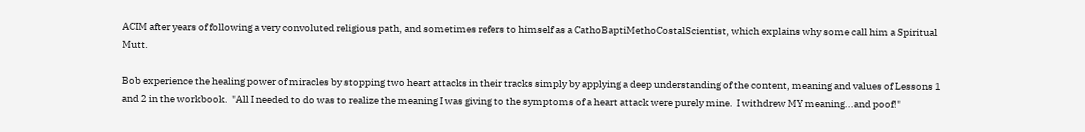ACIM after years of following a very convoluted religious path, and sometimes refers to himself as a CathoBaptiMethoCostalScientist, which explains why some call him a Spiritual Mutt.

Bob experience the healing power of miracles by stopping two heart attacks in their tracks simply by applying a deep understanding of the content, meaning and values of Lessons 1 and 2 in the workbook.  "All I needed to do was to realize the meaning I was giving to the symptoms of a heart attack were purely mine.  I withdrew MY meaning...and poof!"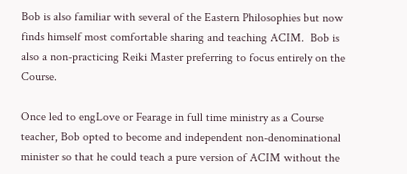Bob is also familiar with several of the Eastern Philosophies but now finds himself most comfortable sharing and teaching ACIM.  Bob is also a non-practicing Reiki Master preferring to focus entirely on the Course.

Once led to engLove or Fearage in full time ministry as a Course teacher, Bob opted to become and independent non-denominational minister so that he could teach a pure version of ACIM without the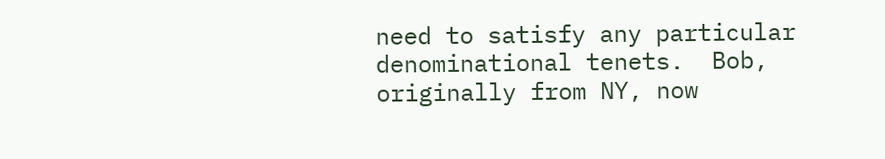need to satisfy any particular denominational tenets.  Bob, originally from NY, now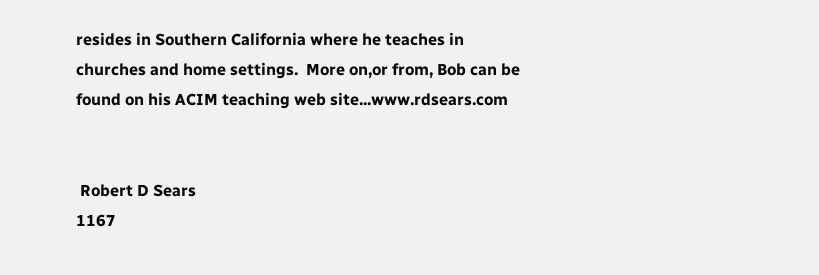resides in Southern California where he teaches in churches and home settings.  More on,or from, Bob can be found on his ACIM teaching web site...www.rdsears.com


 Robert D Sears
1167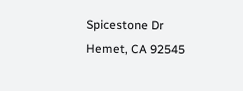Spicestone Dr
Hemet, CA 92545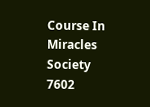Course In Miracles Society
7602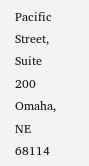Pacific Street, Suite 200
Omaha, NE 68114